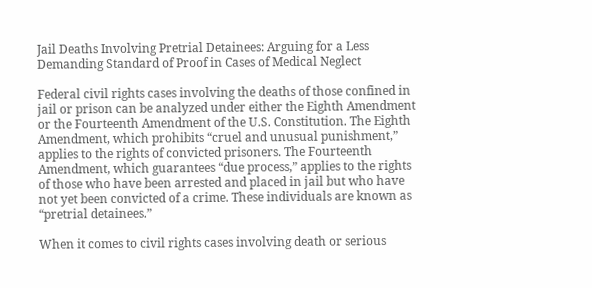Jail Deaths Involving Pretrial Detainees: Arguing for a Less Demanding Standard of Proof in Cases of Medical Neglect

Federal civil rights cases involving the deaths of those confined in jail or prison can be analyzed under either the Eighth Amendment or the Fourteenth Amendment of the U.S. Constitution. The Eighth Amendment, which prohibits “cruel and unusual punishment,” applies to the rights of convicted prisoners. The Fourteenth Amendment, which guarantees “due process,” applies to the rights of those who have been arrested and placed in jail but who have not yet been convicted of a crime. These individuals are known as “pretrial detainees.”

When it comes to civil rights cases involving death or serious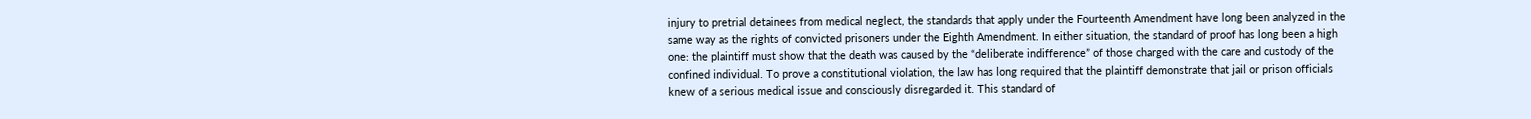injury to pretrial detainees from medical neglect, the standards that apply under the Fourteenth Amendment have long been analyzed in the same way as the rights of convicted prisoners under the Eighth Amendment. In either situation, the standard of proof has long been a high one: the plaintiff must show that the death was caused by the “deliberate indifference” of those charged with the care and custody of the confined individual. To prove a constitutional violation, the law has long required that the plaintiff demonstrate that jail or prison officials knew of a serious medical issue and consciously disregarded it. This standard of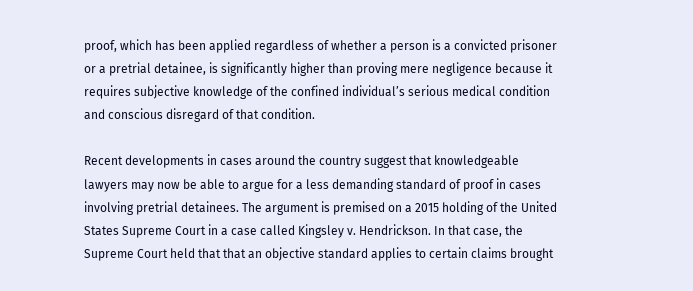proof, which has been applied regardless of whether a person is a convicted prisoner or a pretrial detainee, is significantly higher than proving mere negligence because it requires subjective knowledge of the confined individual’s serious medical condition and conscious disregard of that condition.

Recent developments in cases around the country suggest that knowledgeable lawyers may now be able to argue for a less demanding standard of proof in cases involving pretrial detainees. The argument is premised on a 2015 holding of the United States Supreme Court in a case called Kingsley v. Hendrickson. In that case, the Supreme Court held that that an objective standard applies to certain claims brought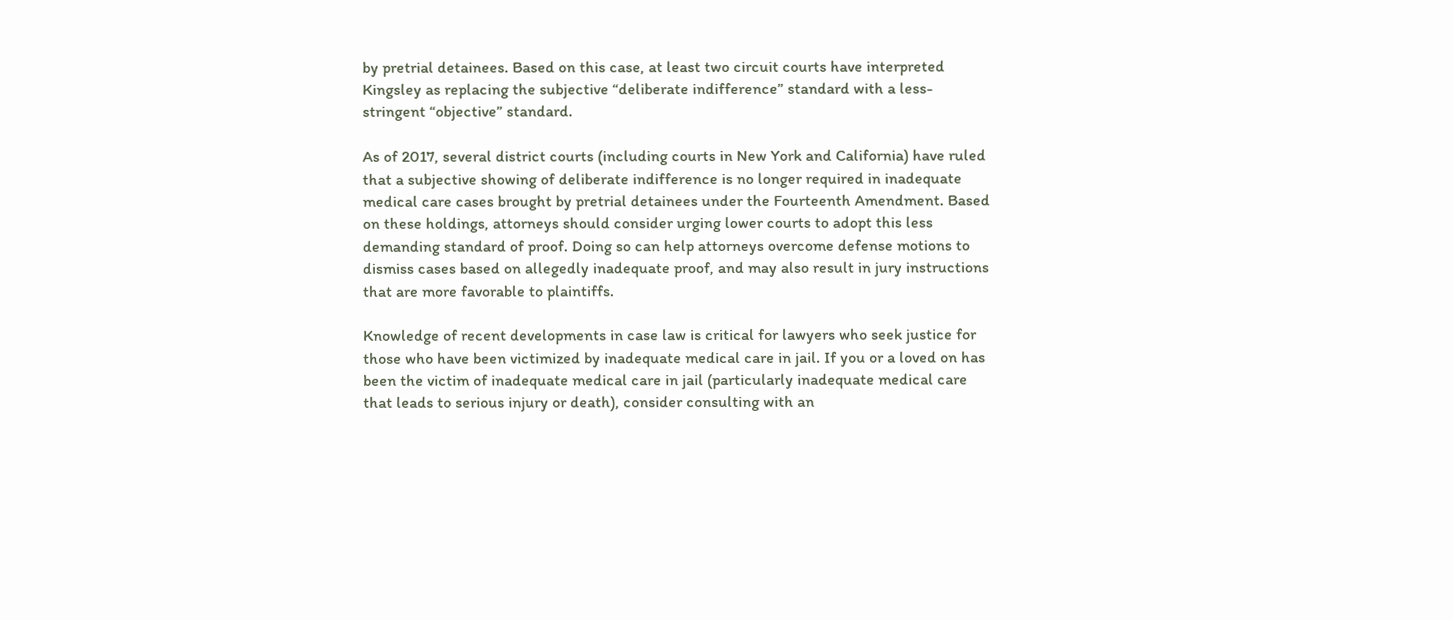by pretrial detainees. Based on this case, at least two circuit courts have interpreted Kingsley as replacing the subjective “deliberate indifference” standard with a less-stringent “objective” standard.

As of 2017, several district courts (including courts in New York and California) have ruled that a subjective showing of deliberate indifference is no longer required in inadequate medical care cases brought by pretrial detainees under the Fourteenth Amendment. Based on these holdings, attorneys should consider urging lower courts to adopt this less demanding standard of proof. Doing so can help attorneys overcome defense motions to dismiss cases based on allegedly inadequate proof, and may also result in jury instructions that are more favorable to plaintiffs.

Knowledge of recent developments in case law is critical for lawyers who seek justice for those who have been victimized by inadequate medical care in jail. If you or a loved on has been the victim of inadequate medical care in jail (particularly inadequate medical care that leads to serious injury or death), consider consulting with an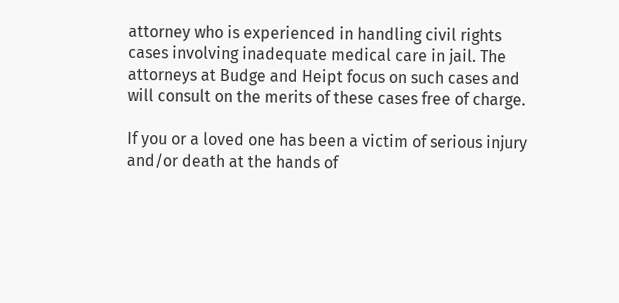attorney who is experienced in handling civil rights cases involving inadequate medical care in jail. The attorneys at Budge and Heipt focus on such cases and will consult on the merits of these cases free of charge.

If you or a loved one has been a victim of serious injury and/or death at the hands of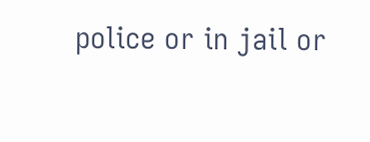police or in jail or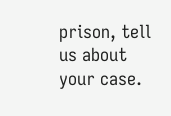prison, tell us about your case.